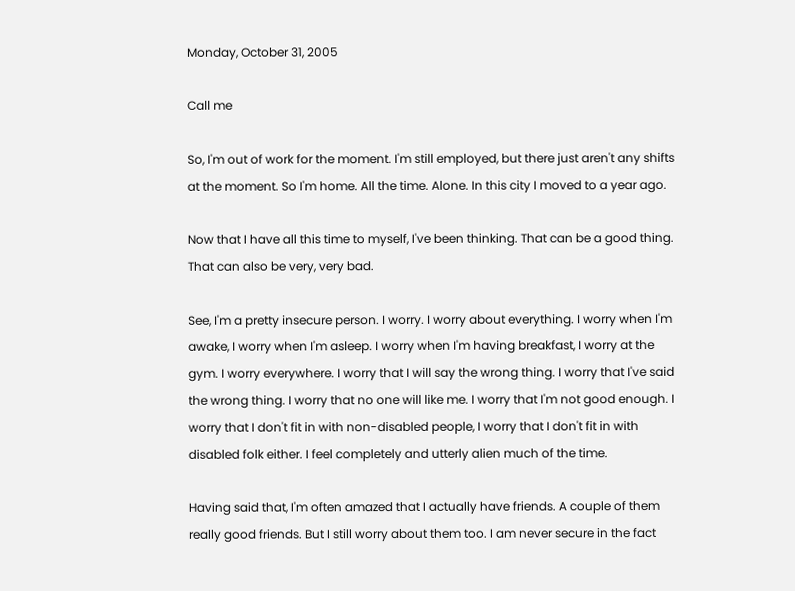Monday, October 31, 2005

Call me

So, I'm out of work for the moment. I'm still employed, but there just aren't any shifts at the moment. So I'm home. All the time. Alone. In this city I moved to a year ago.

Now that I have all this time to myself, I've been thinking. That can be a good thing. That can also be very, very bad.

See, I'm a pretty insecure person. I worry. I worry about everything. I worry when I'm awake, I worry when I'm asleep. I worry when I'm having breakfast, I worry at the gym. I worry everywhere. I worry that I will say the wrong thing. I worry that I've said the wrong thing. I worry that no one will like me. I worry that I'm not good enough. I worry that I don't fit in with non-disabled people, I worry that I don't fit in with disabled folk either. I feel completely and utterly alien much of the time.

Having said that, I'm often amazed that I actually have friends. A couple of them really good friends. But I still worry about them too. I am never secure in the fact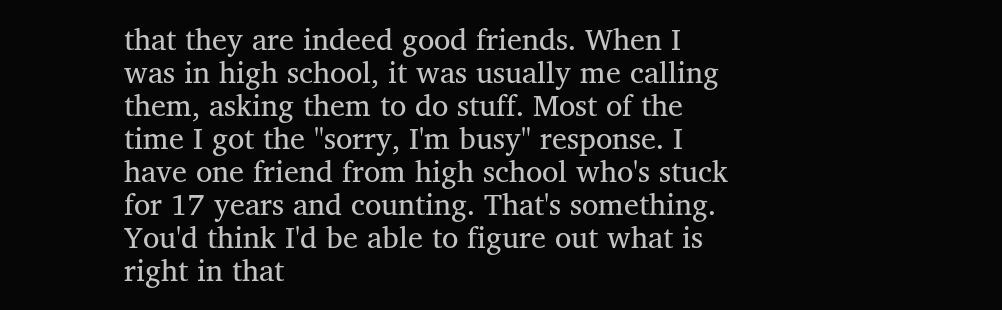that they are indeed good friends. When I was in high school, it was usually me calling them, asking them to do stuff. Most of the time I got the "sorry, I'm busy" response. I have one friend from high school who's stuck for 17 years and counting. That's something. You'd think I'd be able to figure out what is right in that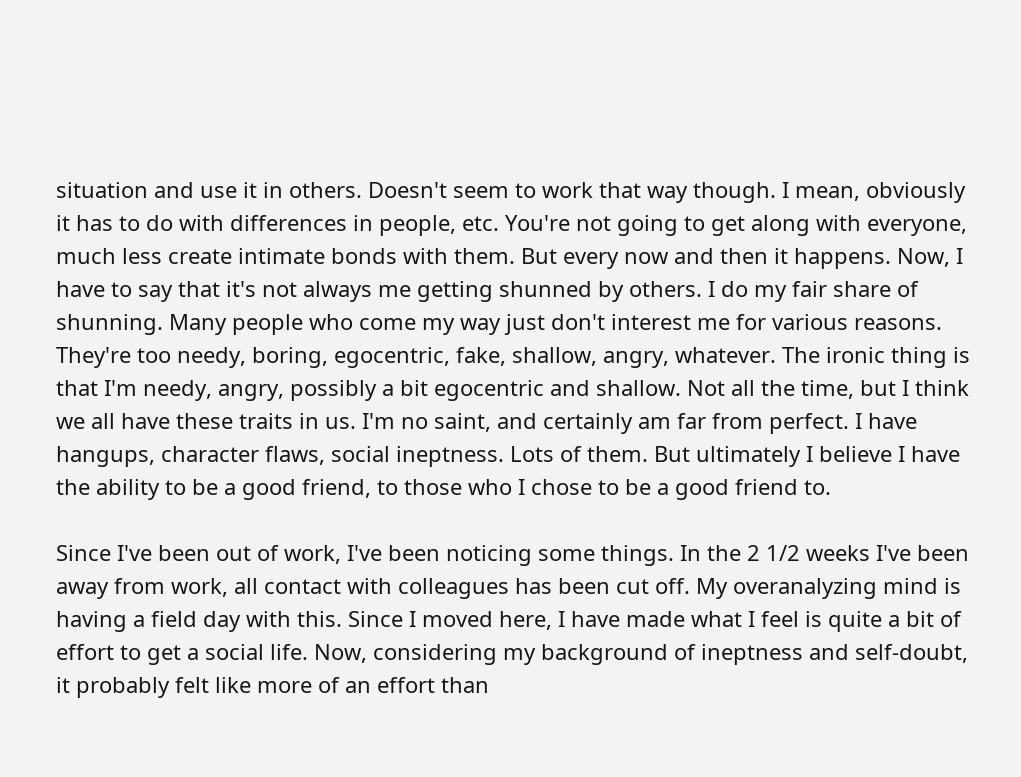situation and use it in others. Doesn't seem to work that way though. I mean, obviously it has to do with differences in people, etc. You're not going to get along with everyone, much less create intimate bonds with them. But every now and then it happens. Now, I have to say that it's not always me getting shunned by others. I do my fair share of shunning. Many people who come my way just don't interest me for various reasons. They're too needy, boring, egocentric, fake, shallow, angry, whatever. The ironic thing is that I'm needy, angry, possibly a bit egocentric and shallow. Not all the time, but I think we all have these traits in us. I'm no saint, and certainly am far from perfect. I have hangups, character flaws, social ineptness. Lots of them. But ultimately I believe I have the ability to be a good friend, to those who I chose to be a good friend to.

Since I've been out of work, I've been noticing some things. In the 2 1/2 weeks I've been away from work, all contact with colleagues has been cut off. My overanalyzing mind is having a field day with this. Since I moved here, I have made what I feel is quite a bit of effort to get a social life. Now, considering my background of ineptness and self-doubt, it probably felt like more of an effort than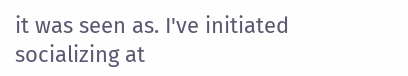it was seen as. I've initiated socializing at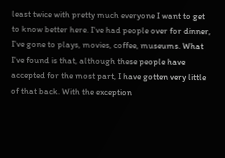least twice with pretty much everyone I want to get to know better here. I've had people over for dinner, I've gone to plays, movies, coffee, museums. What I've found is that, although these people have accepted for the most part, I have gotten very little of that back. With the exception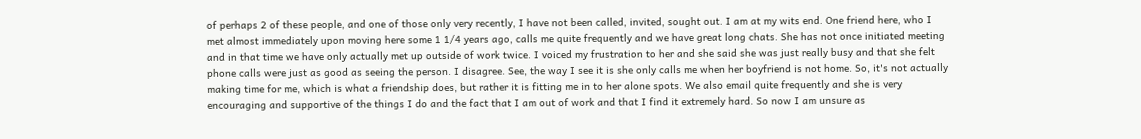of perhaps 2 of these people, and one of those only very recently, I have not been called, invited, sought out. I am at my wits end. One friend here, who I met almost immediately upon moving here some 1 1/4 years ago, calls me quite frequently and we have great long chats. She has not once initiated meeting and in that time we have only actually met up outside of work twice. I voiced my frustration to her and she said she was just really busy and that she felt phone calls were just as good as seeing the person. I disagree. See, the way I see it is she only calls me when her boyfriend is not home. So, it's not actually making time for me, which is what a friendship does, but rather it is fitting me in to her alone spots. We also email quite frequently and she is very encouraging and supportive of the things I do and the fact that I am out of work and that I find it extremely hard. So now I am unsure as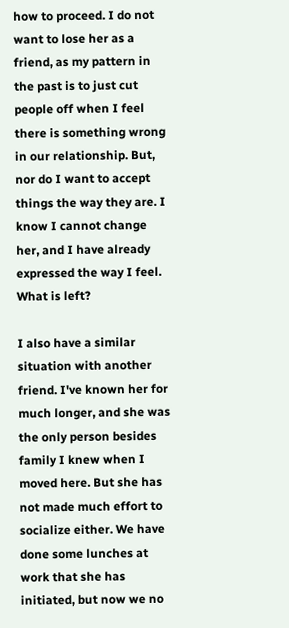how to proceed. I do not want to lose her as a friend, as my pattern in the past is to just cut people off when I feel there is something wrong in our relationship. But, nor do I want to accept things the way they are. I know I cannot change her, and I have already expressed the way I feel. What is left?

I also have a similar situation with another friend. I've known her for much longer, and she was the only person besides family I knew when I moved here. But she has not made much effort to socialize either. We have done some lunches at work that she has initiated, but now we no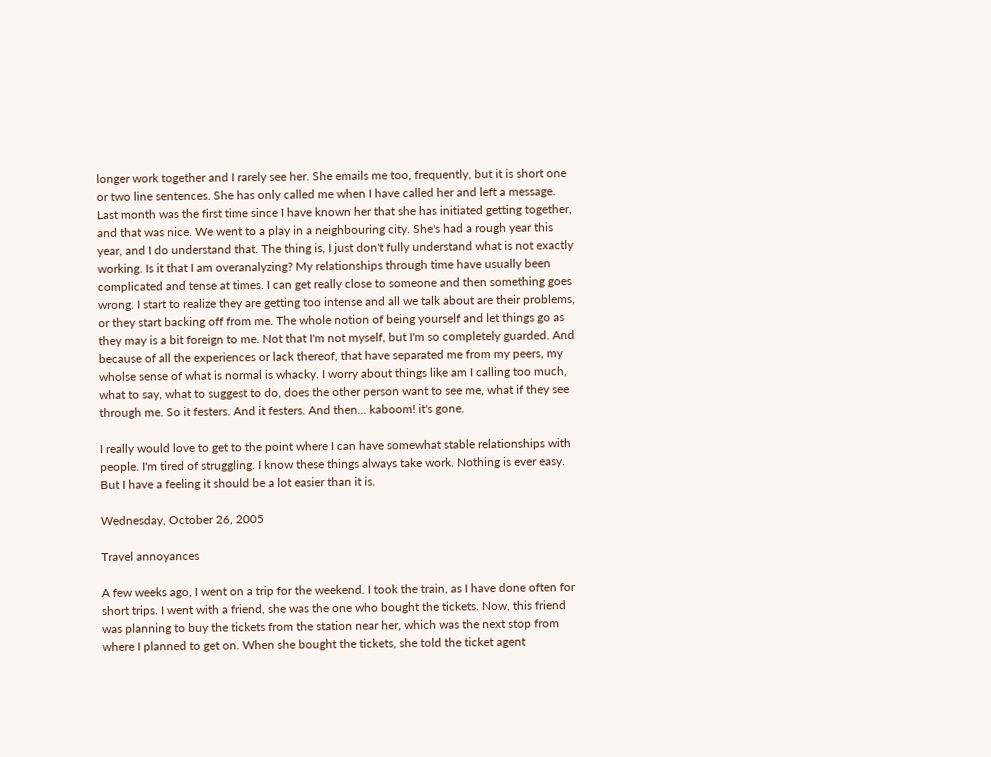longer work together and I rarely see her. She emails me too, frequently, but it is short one or two line sentences. She has only called me when I have called her and left a message. Last month was the first time since I have known her that she has initiated getting together, and that was nice. We went to a play in a neighbouring city. She's had a rough year this year, and I do understand that. The thing is, I just don't fully understand what is not exactly working. Is it that I am overanalyzing? My relationships through time have usually been complicated and tense at times. I can get really close to someone and then something goes wrong. I start to realize they are getting too intense and all we talk about are their problems, or they start backing off from me. The whole notion of being yourself and let things go as they may is a bit foreign to me. Not that I'm not myself, but I'm so completely guarded. And because of all the experiences or lack thereof, that have separated me from my peers, my wholse sense of what is normal is whacky. I worry about things like am I calling too much, what to say, what to suggest to do, does the other person want to see me, what if they see through me. So it festers. And it festers. And then... kaboom! it's gone.

I really would love to get to the point where I can have somewhat stable relationships with people. I'm tired of struggling. I know these things always take work. Nothing is ever easy. But I have a feeling it should be a lot easier than it is.

Wednesday, October 26, 2005

Travel annoyances

A few weeks ago, I went on a trip for the weekend. I took the train, as I have done often for short trips. I went with a friend, she was the one who bought the tickets. Now, this friend was planning to buy the tickets from the station near her, which was the next stop from where I planned to get on. When she bought the tickets, she told the ticket agent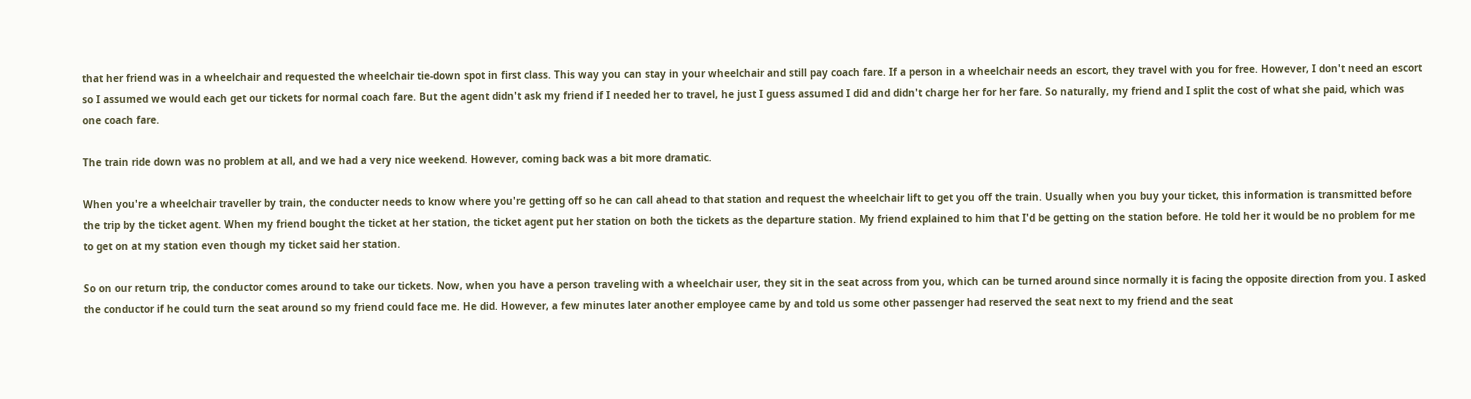that her friend was in a wheelchair and requested the wheelchair tie-down spot in first class. This way you can stay in your wheelchair and still pay coach fare. If a person in a wheelchair needs an escort, they travel with you for free. However, I don't need an escort so I assumed we would each get our tickets for normal coach fare. But the agent didn't ask my friend if I needed her to travel, he just I guess assumed I did and didn't charge her for her fare. So naturally, my friend and I split the cost of what she paid, which was one coach fare.

The train ride down was no problem at all, and we had a very nice weekend. However, coming back was a bit more dramatic.

When you're a wheelchair traveller by train, the conducter needs to know where you're getting off so he can call ahead to that station and request the wheelchair lift to get you off the train. Usually when you buy your ticket, this information is transmitted before the trip by the ticket agent. When my friend bought the ticket at her station, the ticket agent put her station on both the tickets as the departure station. My friend explained to him that I'd be getting on the station before. He told her it would be no problem for me to get on at my station even though my ticket said her station.

So on our return trip, the conductor comes around to take our tickets. Now, when you have a person traveling with a wheelchair user, they sit in the seat across from you, which can be turned around since normally it is facing the opposite direction from you. I asked the conductor if he could turn the seat around so my friend could face me. He did. However, a few minutes later another employee came by and told us some other passenger had reserved the seat next to my friend and the seat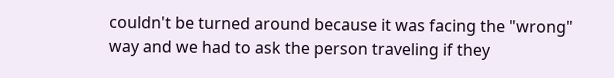couldn't be turned around because it was facing the "wrong" way and we had to ask the person traveling if they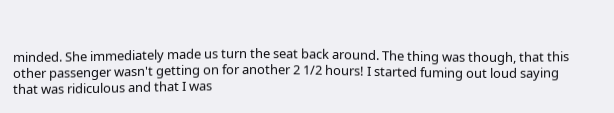minded. She immediately made us turn the seat back around. The thing was though, that this other passenger wasn't getting on for another 2 1/2 hours! I started fuming out loud saying that was ridiculous and that I was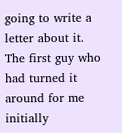going to write a letter about it. The first guy who had turned it around for me initially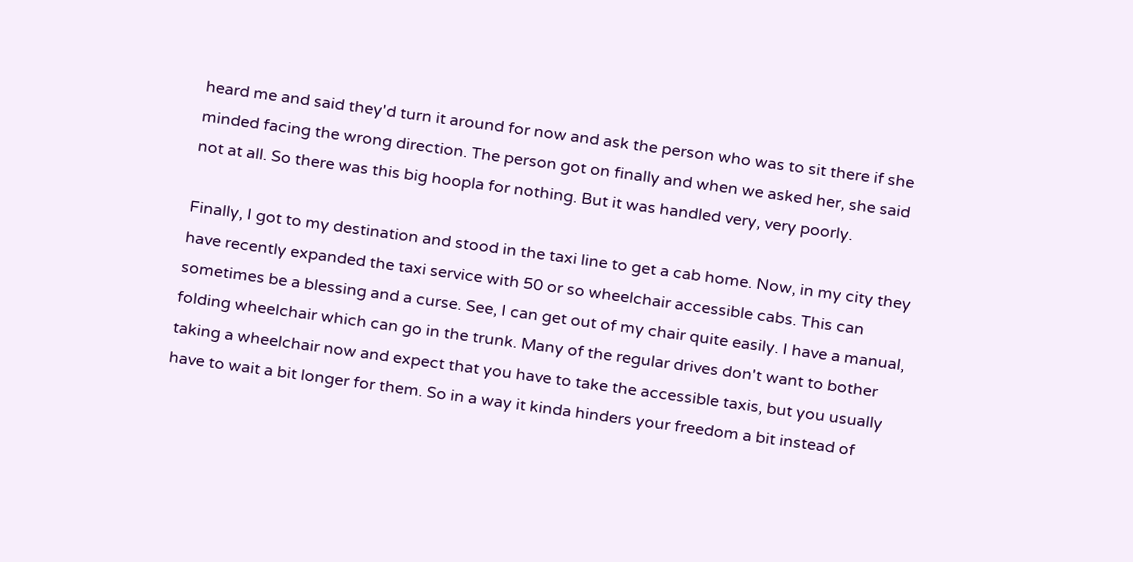heard me and said they'd turn it around for now and ask the person who was to sit there if she minded facing the wrong direction. The person got on finally and when we asked her, she said not at all. So there was this big hoopla for nothing. But it was handled very, very poorly.

Finally, I got to my destination and stood in the taxi line to get a cab home. Now, in my city they have recently expanded the taxi service with 50 or so wheelchair accessible cabs. This can sometimes be a blessing and a curse. See, I can get out of my chair quite easily. I have a manual, folding wheelchair which can go in the trunk. Many of the regular drives don't want to bother taking a wheelchair now and expect that you have to take the accessible taxis, but you usually have to wait a bit longer for them. So in a way it kinda hinders your freedom a bit instead of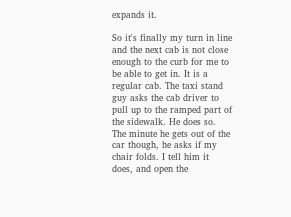expands it.

So it's finally my turn in line and the next cab is not close enough to the curb for me to be able to get in. It is a regular cab. The taxi stand guy asks the cab driver to pull up to the ramped part of the sidewalk. He does so. The minute he gets out of the car though, he asks if my chair folds. I tell him it does, and open the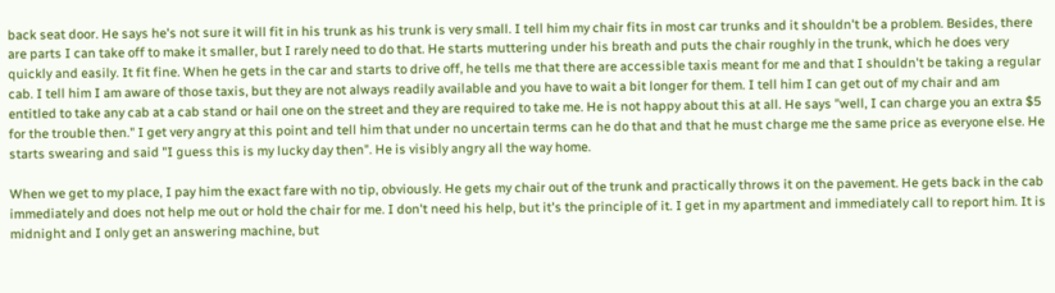back seat door. He says he's not sure it will fit in his trunk as his trunk is very small. I tell him my chair fits in most car trunks and it shouldn't be a problem. Besides, there are parts I can take off to make it smaller, but I rarely need to do that. He starts muttering under his breath and puts the chair roughly in the trunk, which he does very quickly and easily. It fit fine. When he gets in the car and starts to drive off, he tells me that there are accessible taxis meant for me and that I shouldn't be taking a regular cab. I tell him I am aware of those taxis, but they are not always readily available and you have to wait a bit longer for them. I tell him I can get out of my chair and am entitled to take any cab at a cab stand or hail one on the street and they are required to take me. He is not happy about this at all. He says "well, I can charge you an extra $5 for the trouble then." I get very angry at this point and tell him that under no uncertain terms can he do that and that he must charge me the same price as everyone else. He starts swearing and said "I guess this is my lucky day then". He is visibly angry all the way home.

When we get to my place, I pay him the exact fare with no tip, obviously. He gets my chair out of the trunk and practically throws it on the pavement. He gets back in the cab immediately and does not help me out or hold the chair for me. I don't need his help, but it's the principle of it. I get in my apartment and immediately call to report him. It is midnight and I only get an answering machine, but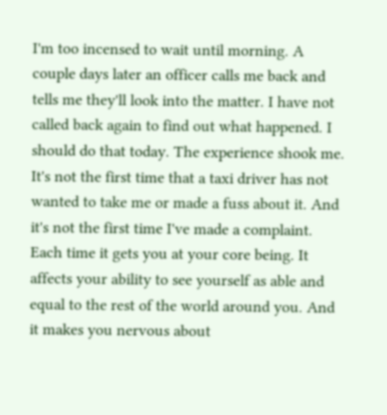I'm too incensed to wait until morning. A couple days later an officer calls me back and tells me they'll look into the matter. I have not called back again to find out what happened. I should do that today. The experience shook me. It's not the first time that a taxi driver has not wanted to take me or made a fuss about it. And it's not the first time I've made a complaint. Each time it gets you at your core being. It affects your ability to see yourself as able and equal to the rest of the world around you. And it makes you nervous about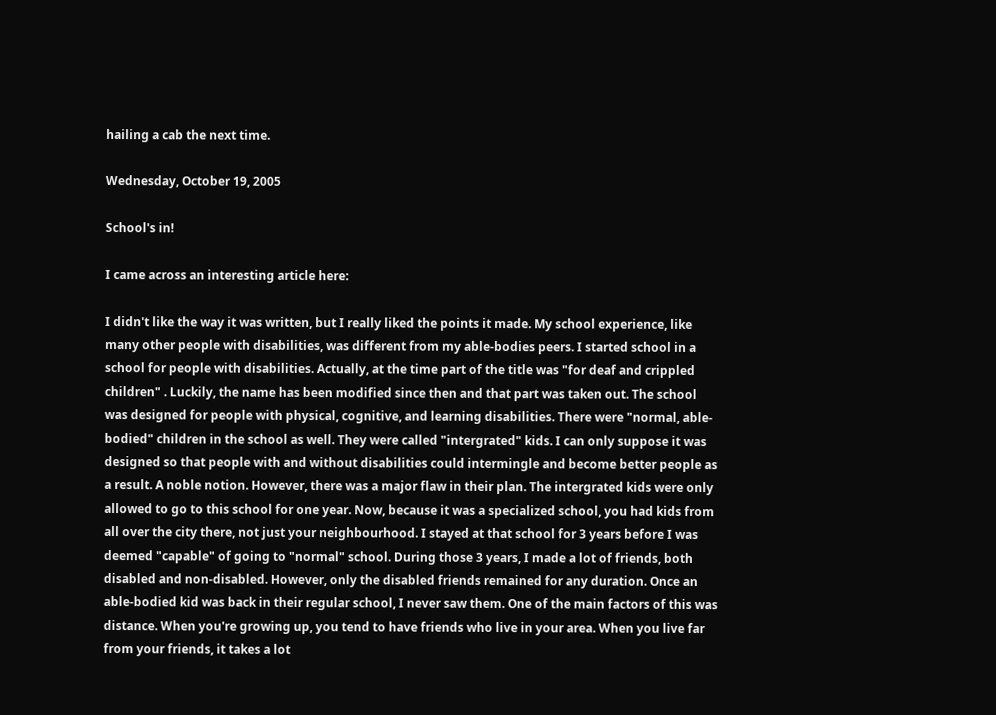hailing a cab the next time.

Wednesday, October 19, 2005

School's in!

I came across an interesting article here:

I didn't like the way it was written, but I really liked the points it made. My school experience, like many other people with disabilities, was different from my able-bodies peers. I started school in a school for people with disabilities. Actually, at the time part of the title was "for deaf and crippled children" . Luckily, the name has been modified since then and that part was taken out. The school was designed for people with physical, cognitive, and learning disabilities. There were "normal, able-bodied" children in the school as well. They were called "intergrated" kids. I can only suppose it was designed so that people with and without disabilities could intermingle and become better people as a result. A noble notion. However, there was a major flaw in their plan. The intergrated kids were only allowed to go to this school for one year. Now, because it was a specialized school, you had kids from all over the city there, not just your neighbourhood. I stayed at that school for 3 years before I was deemed "capable" of going to "normal" school. During those 3 years, I made a lot of friends, both disabled and non-disabled. However, only the disabled friends remained for any duration. Once an able-bodied kid was back in their regular school, I never saw them. One of the main factors of this was distance. When you're growing up, you tend to have friends who live in your area. When you live far from your friends, it takes a lot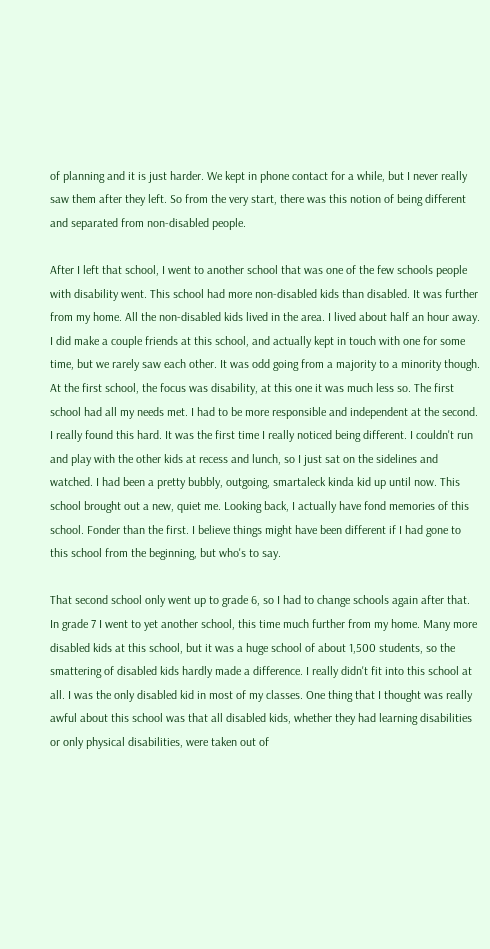of planning and it is just harder. We kept in phone contact for a while, but I never really saw them after they left. So from the very start, there was this notion of being different and separated from non-disabled people.

After I left that school, I went to another school that was one of the few schools people with disability went. This school had more non-disabled kids than disabled. It was further from my home. All the non-disabled kids lived in the area. I lived about half an hour away. I did make a couple friends at this school, and actually kept in touch with one for some time, but we rarely saw each other. It was odd going from a majority to a minority though. At the first school, the focus was disability, at this one it was much less so. The first school had all my needs met. I had to be more responsible and independent at the second. I really found this hard. It was the first time I really noticed being different. I couldn't run and play with the other kids at recess and lunch, so I just sat on the sidelines and watched. I had been a pretty bubbly, outgoing, smartaleck kinda kid up until now. This school brought out a new, quiet me. Looking back, I actually have fond memories of this school. Fonder than the first. I believe things might have been different if I had gone to this school from the beginning, but who's to say.

That second school only went up to grade 6, so I had to change schools again after that. In grade 7 I went to yet another school, this time much further from my home. Many more disabled kids at this school, but it was a huge school of about 1,500 students, so the smattering of disabled kids hardly made a difference. I really didn't fit into this school at all. I was the only disabled kid in most of my classes. One thing that I thought was really awful about this school was that all disabled kids, whether they had learning disabilities or only physical disabilities, were taken out of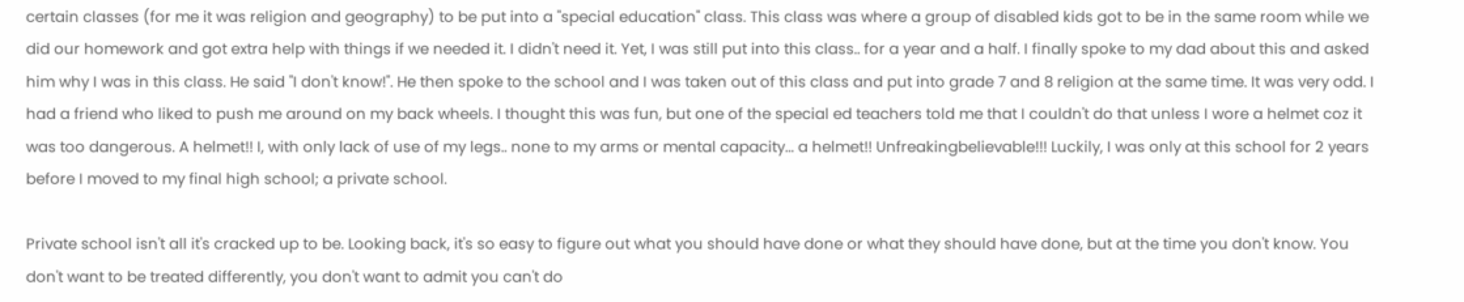certain classes (for me it was religion and geography) to be put into a "special education" class. This class was where a group of disabled kids got to be in the same room while we did our homework and got extra help with things if we needed it. I didn't need it. Yet, I was still put into this class.. for a year and a half. I finally spoke to my dad about this and asked him why I was in this class. He said "I don't know!". He then spoke to the school and I was taken out of this class and put into grade 7 and 8 religion at the same time. It was very odd. I had a friend who liked to push me around on my back wheels. I thought this was fun, but one of the special ed teachers told me that I couldn't do that unless I wore a helmet coz it was too dangerous. A helmet!! I, with only lack of use of my legs.. none to my arms or mental capacity... a helmet!! Unfreakingbelievable!!! Luckily, I was only at this school for 2 years before I moved to my final high school; a private school.

Private school isn't all it's cracked up to be. Looking back, it's so easy to figure out what you should have done or what they should have done, but at the time you don't know. You don't want to be treated differently, you don't want to admit you can't do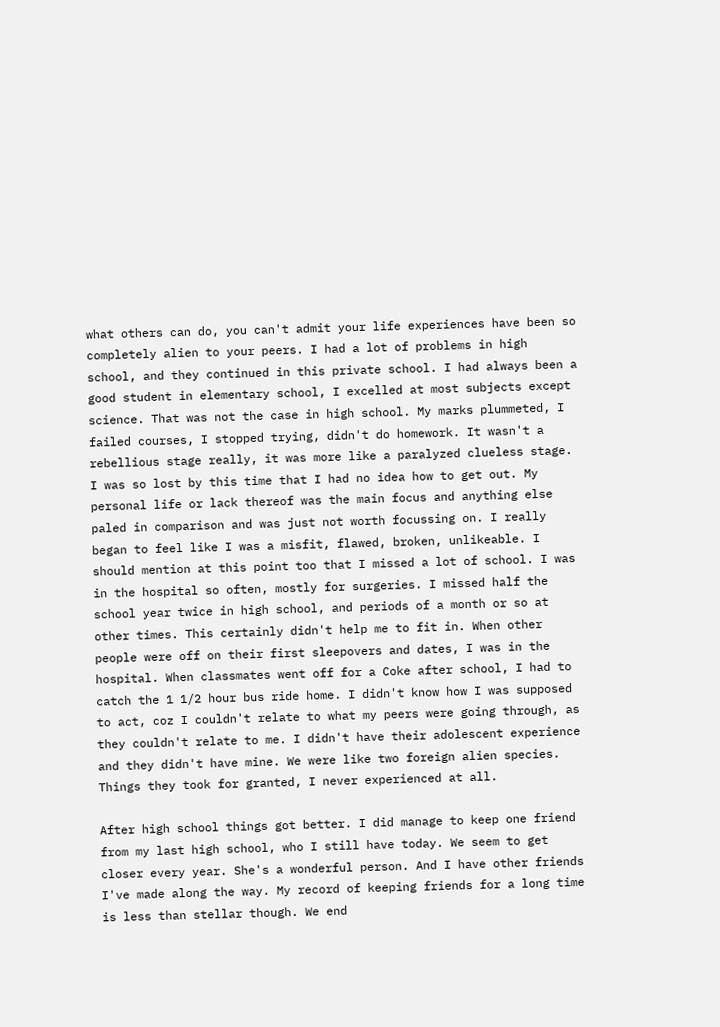what others can do, you can't admit your life experiences have been so completely alien to your peers. I had a lot of problems in high school, and they continued in this private school. I had always been a good student in elementary school, I excelled at most subjects except science. That was not the case in high school. My marks plummeted, I failed courses, I stopped trying, didn't do homework. It wasn't a rebellious stage really, it was more like a paralyzed clueless stage. I was so lost by this time that I had no idea how to get out. My personal life or lack thereof was the main focus and anything else paled in comparison and was just not worth focussing on. I really began to feel like I was a misfit, flawed, broken, unlikeable. I should mention at this point too that I missed a lot of school. I was in the hospital so often, mostly for surgeries. I missed half the school year twice in high school, and periods of a month or so at other times. This certainly didn't help me to fit in. When other people were off on their first sleepovers and dates, I was in the hospital. When classmates went off for a Coke after school, I had to catch the 1 1/2 hour bus ride home. I didn't know how I was supposed to act, coz I couldn't relate to what my peers were going through, as they couldn't relate to me. I didn't have their adolescent experience and they didn't have mine. We were like two foreign alien species. Things they took for granted, I never experienced at all.

After high school things got better. I did manage to keep one friend from my last high school, who I still have today. We seem to get closer every year. She's a wonderful person. And I have other friends I've made along the way. My record of keeping friends for a long time is less than stellar though. We end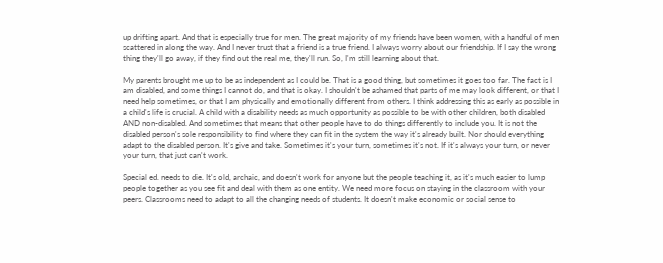up drifting apart. And that is especially true for men. The great majority of my friends have been women, with a handful of men scattered in along the way. And I never trust that a friend is a true friend. I always worry about our friendship. If I say the wrong thing they'll go away, if they find out the real me, they'll run. So, I'm still learning about that.

My parents brought me up to be as independent as I could be. That is a good thing, but sometimes it goes too far. The fact is I am disabled, and some things I cannot do, and that is okay. I shouldn't be ashamed that parts of me may look different, or that I need help sometimes, or that I am physically and emotionally different from others. I think addressing this as early as possible in a child's life is crucial. A child with a disability needs as much opportunity as possible to be with other children, both disabled AND non-disabled. And sometimes that means that other people have to do things differently to include you. It is not the disabled person's sole responsibility to find where they can fit in the system the way it's already built. Nor should everything adapt to the disabled person. It's give and take. Sometimes it's your turn, sometimes it's not. If it's always your turn, or never your turn, that just can't work.

Special ed. needs to die. It's old, archaic, and doesn't work for anyone but the people teaching it, as it's much easier to lump people together as you see fit and deal with them as one entity. We need more focus on staying in the classroom with your peers. Classrooms need to adapt to all the changing needs of students. It doesn't make economic or social sense to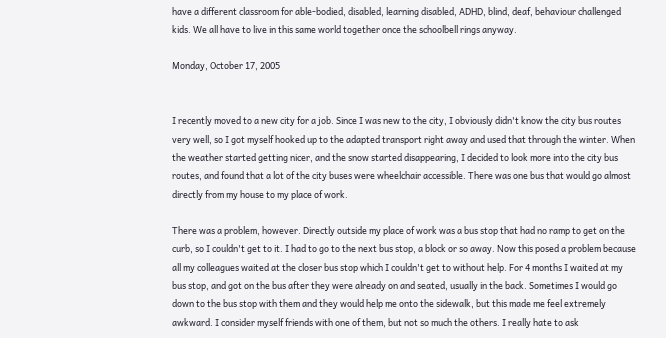have a different classroom for able-bodied, disabled, learning disabled, ADHD, blind, deaf, behaviour challenged kids. We all have to live in this same world together once the schoolbell rings anyway.

Monday, October 17, 2005


I recently moved to a new city for a job. Since I was new to the city, I obviously didn't know the city bus routes very well, so I got myself hooked up to the adapted transport right away and used that through the winter. When the weather started getting nicer, and the snow started disappearing, I decided to look more into the city bus routes, and found that a lot of the city buses were wheelchair accessible. There was one bus that would go almost directly from my house to my place of work.

There was a problem, however. Directly outside my place of work was a bus stop that had no ramp to get on the curb, so I couldn't get to it. I had to go to the next bus stop, a block or so away. Now this posed a problem because all my colleagues waited at the closer bus stop which I couldn't get to without help. For 4 months I waited at my bus stop, and got on the bus after they were already on and seated, usually in the back. Sometimes I would go down to the bus stop with them and they would help me onto the sidewalk, but this made me feel extremely awkward. I consider myself friends with one of them, but not so much the others. I really hate to ask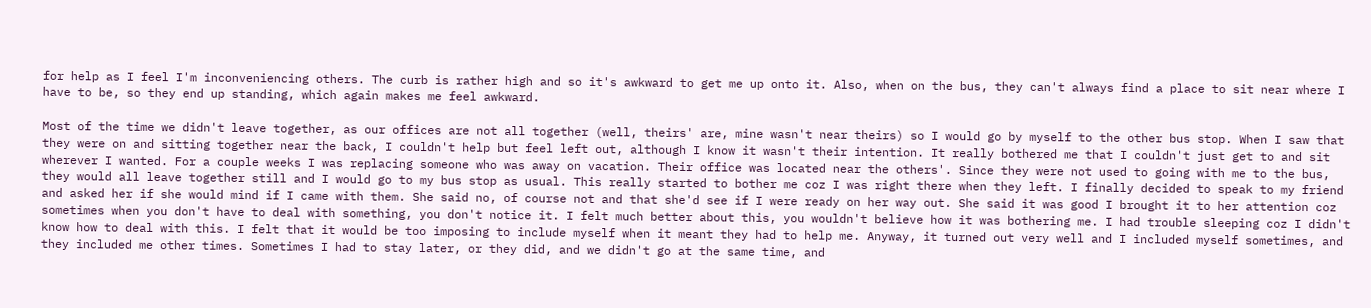for help as I feel I'm inconveniencing others. The curb is rather high and so it's awkward to get me up onto it. Also, when on the bus, they can't always find a place to sit near where I have to be, so they end up standing, which again makes me feel awkward.

Most of the time we didn't leave together, as our offices are not all together (well, theirs' are, mine wasn't near theirs) so I would go by myself to the other bus stop. When I saw that they were on and sitting together near the back, I couldn't help but feel left out, although I know it wasn't their intention. It really bothered me that I couldn't just get to and sit wherever I wanted. For a couple weeks I was replacing someone who was away on vacation. Their office was located near the others'. Since they were not used to going with me to the bus, they would all leave together still and I would go to my bus stop as usual. This really started to bother me coz I was right there when they left. I finally decided to speak to my friend and asked her if she would mind if I came with them. She said no, of course not and that she'd see if I were ready on her way out. She said it was good I brought it to her attention coz sometimes when you don't have to deal with something, you don't notice it. I felt much better about this, you wouldn't believe how it was bothering me. I had trouble sleeping coz I didn't know how to deal with this. I felt that it would be too imposing to include myself when it meant they had to help me. Anyway, it turned out very well and I included myself sometimes, and they included me other times. Sometimes I had to stay later, or they did, and we didn't go at the same time, and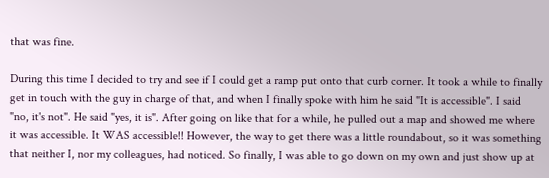that was fine.

During this time I decided to try and see if I could get a ramp put onto that curb corner. It took a while to finally get in touch with the guy in charge of that, and when I finally spoke with him he said "It is accessible". I said "no, it's not". He said "yes, it is". After going on like that for a while, he pulled out a map and showed me where it was accessible. It WAS accessible!! However, the way to get there was a little roundabout, so it was something that neither I, nor my colleagues, had noticed. So finally, I was able to go down on my own and just show up at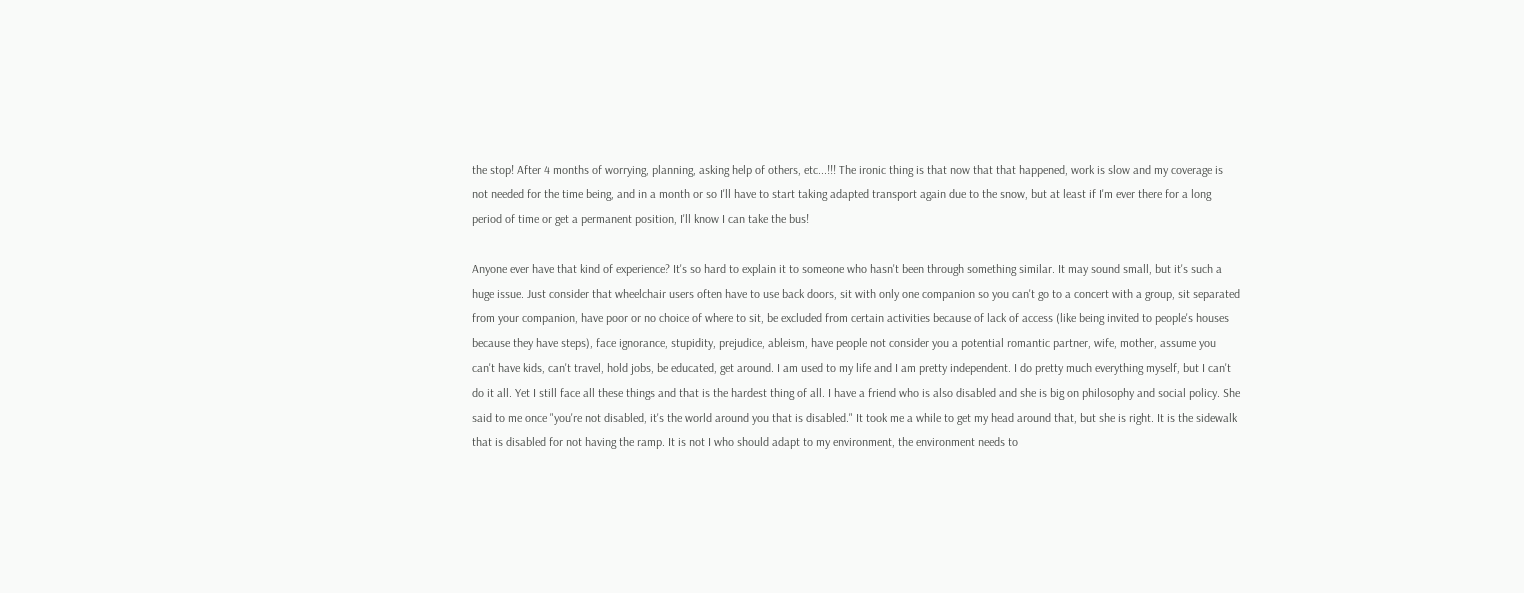the stop! After 4 months of worrying, planning, asking help of others, etc...!!! The ironic thing is that now that that happened, work is slow and my coverage is not needed for the time being, and in a month or so I'll have to start taking adapted transport again due to the snow, but at least if I'm ever there for a long period of time or get a permanent position, I'll know I can take the bus!

Anyone ever have that kind of experience? It's so hard to explain it to someone who hasn't been through something similar. It may sound small, but it's such a huge issue. Just consider that wheelchair users often have to use back doors, sit with only one companion so you can't go to a concert with a group, sit separated from your companion, have poor or no choice of where to sit, be excluded from certain activities because of lack of access (like being invited to people's houses because they have steps), face ignorance, stupidity, prejudice, ableism, have people not consider you a potential romantic partner, wife, mother, assume you can't have kids, can't travel, hold jobs, be educated, get around. I am used to my life and I am pretty independent. I do pretty much everything myself, but I can't do it all. Yet I still face all these things and that is the hardest thing of all. I have a friend who is also disabled and she is big on philosophy and social policy. She said to me once "you're not disabled, it's the world around you that is disabled." It took me a while to get my head around that, but she is right. It is the sidewalk that is disabled for not having the ramp. It is not I who should adapt to my environment, the environment needs to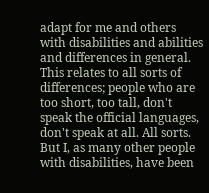adapt for me and others with disabilities and abilities and differences in general. This relates to all sorts of differences; people who are too short, too tall, don't speak the official languages, don't speak at all. All sorts. But I, as many other people with disabilities, have been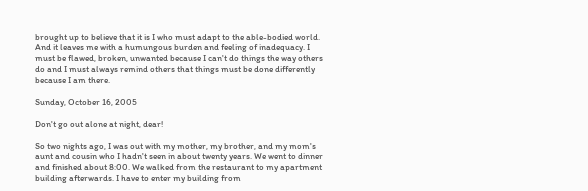brought up to believe that it is I who must adapt to the able-bodied world. And it leaves me with a humungous burden and feeling of inadequacy. I must be flawed, broken, unwanted because I can't do things the way others do and I must always remind others that things must be done differently because I am there.

Sunday, October 16, 2005

Don't go out alone at night, dear!

So two nights ago, I was out with my mother, my brother, and my mom's aunt and cousin who I hadn't seen in about twenty years. We went to dinner and finished about 8:00. We walked from the restaurant to my apartment building afterwards. I have to enter my building from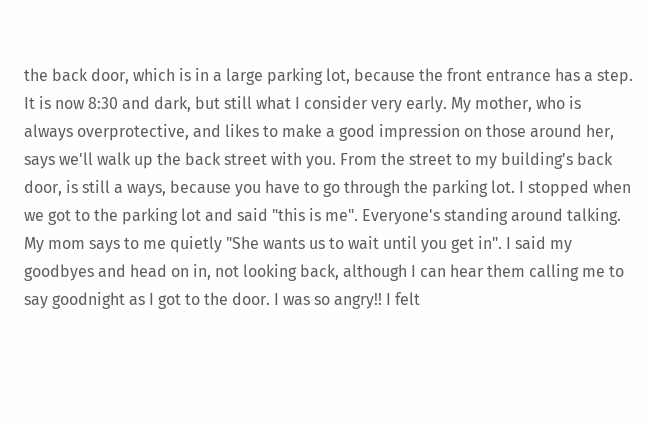the back door, which is in a large parking lot, because the front entrance has a step. It is now 8:30 and dark, but still what I consider very early. My mother, who is always overprotective, and likes to make a good impression on those around her, says we'll walk up the back street with you. From the street to my building's back door, is still a ways, because you have to go through the parking lot. I stopped when we got to the parking lot and said "this is me". Everyone's standing around talking. My mom says to me quietly "She wants us to wait until you get in". I said my goodbyes and head on in, not looking back, although I can hear them calling me to say goodnight as I got to the door. I was so angry!! I felt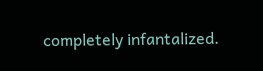completely infantalized.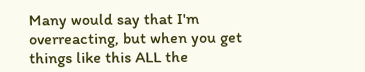Many would say that I'm overreacting, but when you get things like this ALL the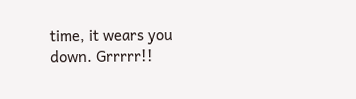time, it wears you down. Grrrrr!!